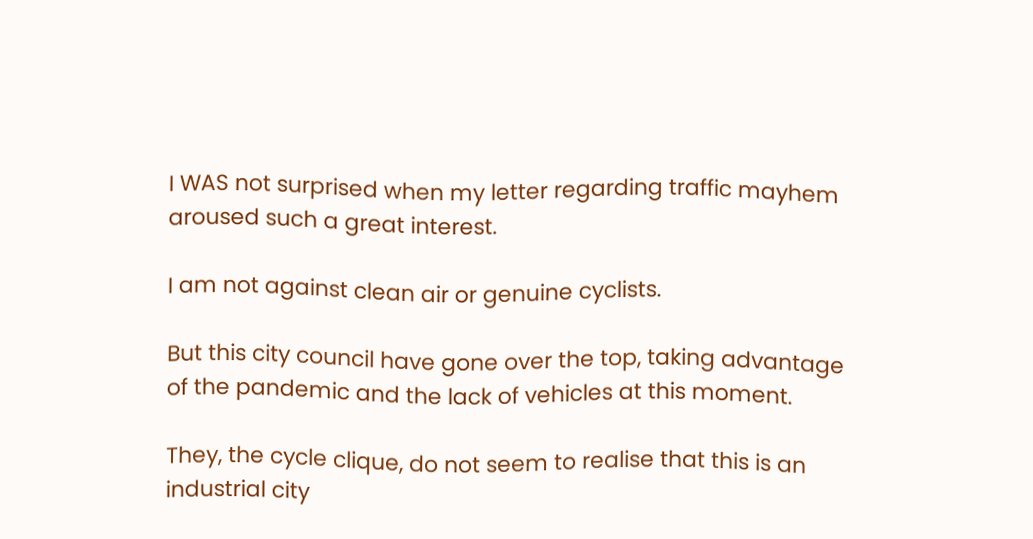I WAS not surprised when my letter regarding traffic mayhem aroused such a great interest.

I am not against clean air or genuine cyclists.

But this city council have gone over the top, taking advantage of the pandemic and the lack of vehicles at this moment.

They, the cycle clique, do not seem to realise that this is an industrial city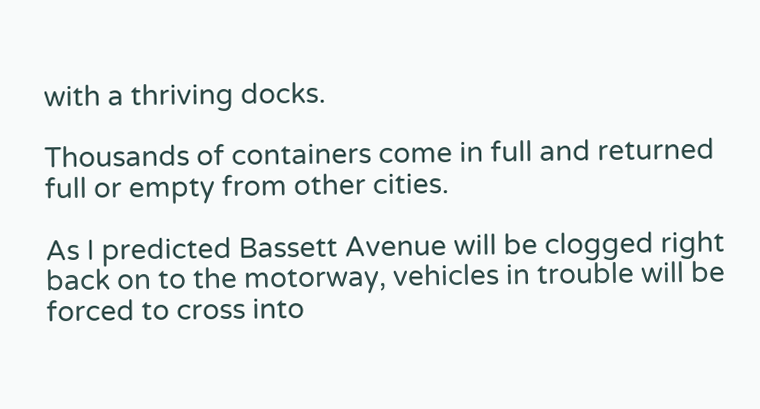with a thriving docks.

Thousands of containers come in full and returned full or empty from other cities.

As I predicted Bassett Avenue will be clogged right back on to the motorway, vehicles in trouble will be forced to cross into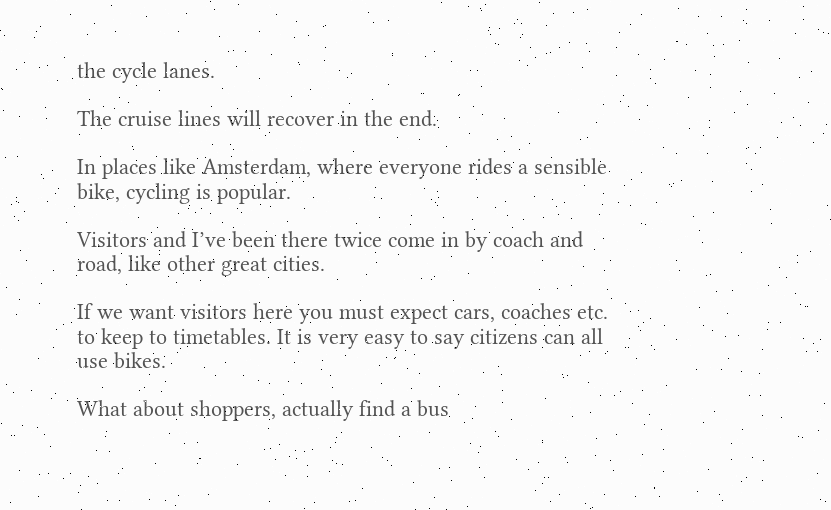the cycle lanes.

The cruise lines will recover in the end.

In places like Amsterdam, where everyone rides a sensible bike, cycling is popular.

Visitors and I’ve been there twice come in by coach and road, like other great cities.

If we want visitors here you must expect cars, coaches etc. to keep to timetables. It is very easy to say citizens can all use bikes.

What about shoppers, actually find a bus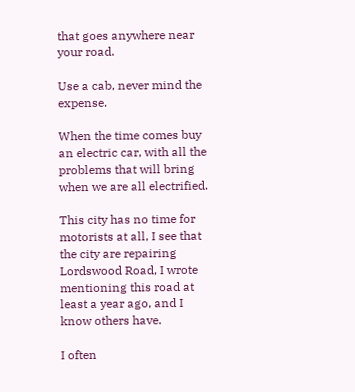that goes anywhere near your road.

Use a cab, never mind the expense.

When the time comes buy an electric car, with all the problems that will bring when we are all electrified.

This city has no time for motorists at all, I see that the city are repairing Lordswood Road, I wrote mentioning this road at least a year ago, and I know others have.

I often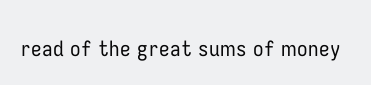read of the great sums of money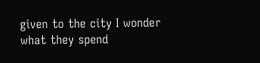given to the city I wonder what they spend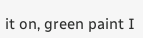it on, green paint I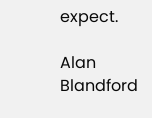expect.

Alan Blandford